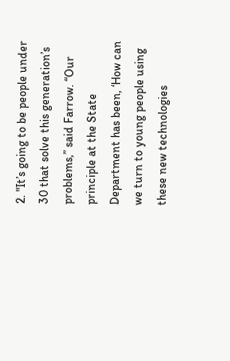2. "It’s going to be people under 30 that solve this generation’s problems,” said Farrow. “Our principle at the State Department has been, ‘How can we turn to young people using these new technologies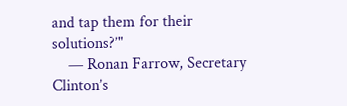and tap them for their solutions?’"
    — Ronan Farrow, Secretary Clinton’s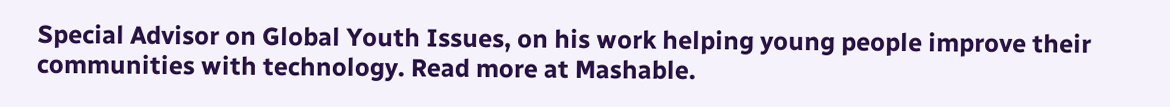Special Advisor on Global Youth Issues, on his work helping young people improve their communities with technology. Read more at Mashable.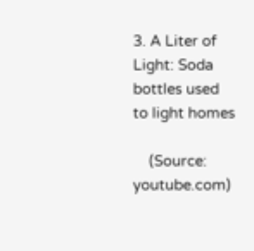3. A Liter of Light: Soda bottles used to light homes

    (Source: youtube.com)